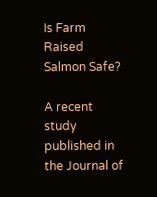Is Farm Raised Salmon Safe?

A recent study published in the Journal of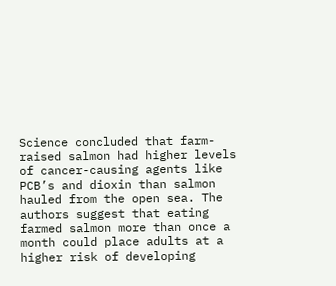Science concluded that farm-raised salmon had higher levels of cancer-causing agents like PCB’s and dioxin than salmon hauled from the open sea. The authors suggest that eating farmed salmon more than once a month could place adults at a higher risk of developing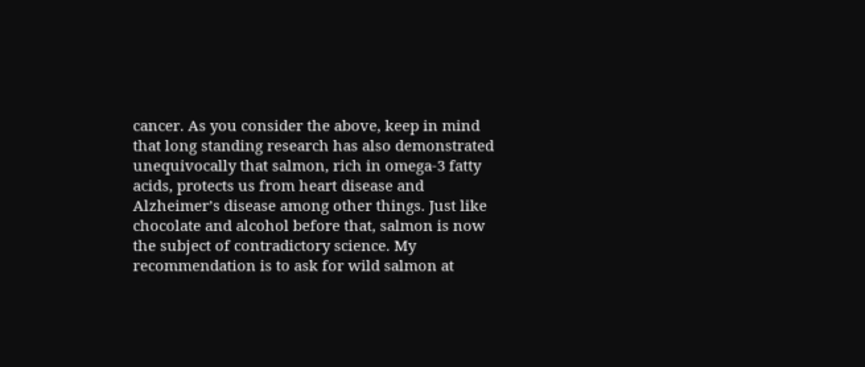cancer. As you consider the above, keep in mind that long standing research has also demonstrated unequivocally that salmon, rich in omega-3 fatty acids, protects us from heart disease and Alzheimer’s disease among other things. Just like chocolate and alcohol before that, salmon is now the subject of contradictory science. My recommendation is to ask for wild salmon at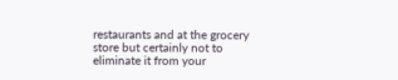restaurants and at the grocery store but certainly not to eliminate it from your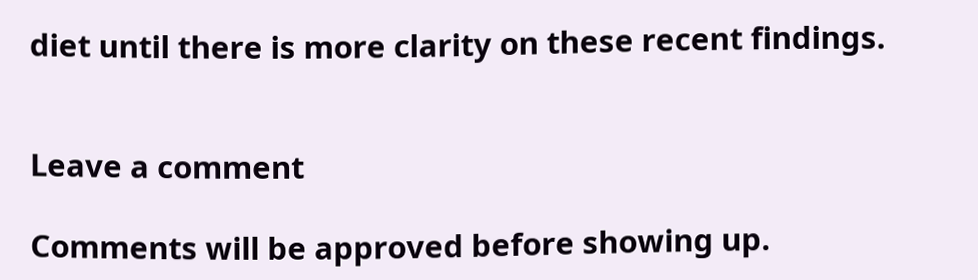diet until there is more clarity on these recent findings.


Leave a comment

Comments will be approved before showing up.